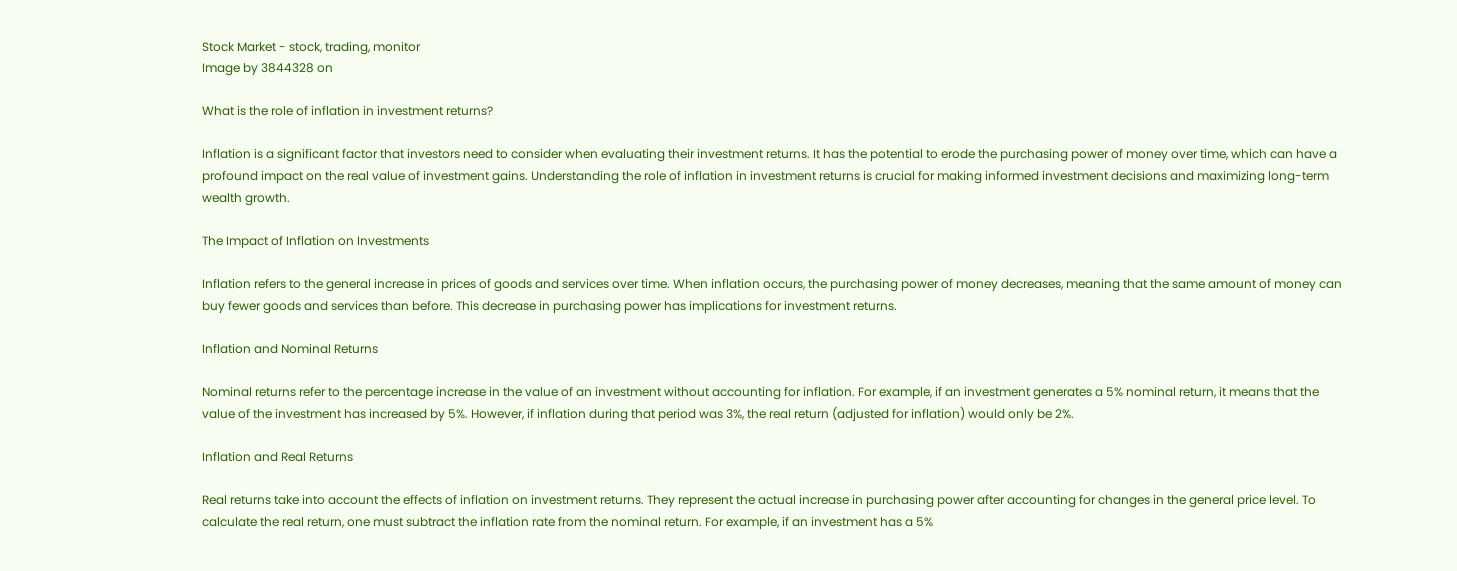Stock Market - stock, trading, monitor
Image by 3844328 on

What is the role of inflation in investment returns?

Inflation is a significant factor that investors need to consider when evaluating their investment returns. It has the potential to erode the purchasing power of money over time, which can have a profound impact on the real value of investment gains. Understanding the role of inflation in investment returns is crucial for making informed investment decisions and maximizing long-term wealth growth.

The Impact of Inflation on Investments

Inflation refers to the general increase in prices of goods and services over time. When inflation occurs, the purchasing power of money decreases, meaning that the same amount of money can buy fewer goods and services than before. This decrease in purchasing power has implications for investment returns.

Inflation and Nominal Returns

Nominal returns refer to the percentage increase in the value of an investment without accounting for inflation. For example, if an investment generates a 5% nominal return, it means that the value of the investment has increased by 5%. However, if inflation during that period was 3%, the real return (adjusted for inflation) would only be 2%.

Inflation and Real Returns

Real returns take into account the effects of inflation on investment returns. They represent the actual increase in purchasing power after accounting for changes in the general price level. To calculate the real return, one must subtract the inflation rate from the nominal return. For example, if an investment has a 5%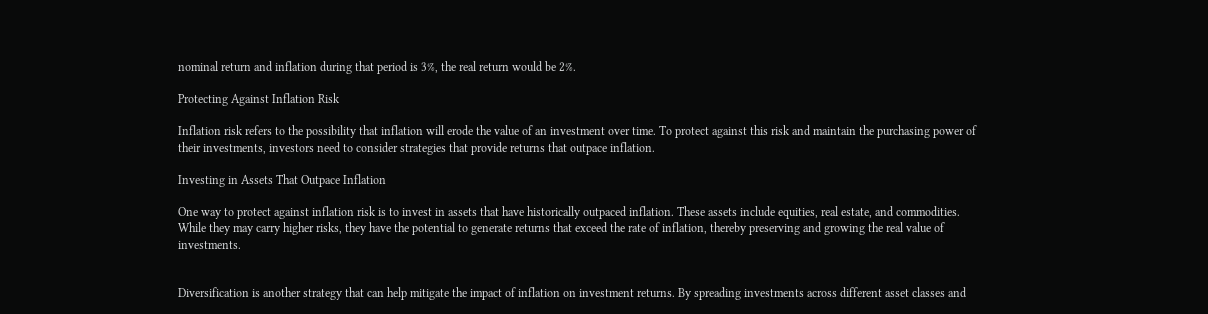nominal return and inflation during that period is 3%, the real return would be 2%.

Protecting Against Inflation Risk

Inflation risk refers to the possibility that inflation will erode the value of an investment over time. To protect against this risk and maintain the purchasing power of their investments, investors need to consider strategies that provide returns that outpace inflation.

Investing in Assets That Outpace Inflation

One way to protect against inflation risk is to invest in assets that have historically outpaced inflation. These assets include equities, real estate, and commodities. While they may carry higher risks, they have the potential to generate returns that exceed the rate of inflation, thereby preserving and growing the real value of investments.


Diversification is another strategy that can help mitigate the impact of inflation on investment returns. By spreading investments across different asset classes and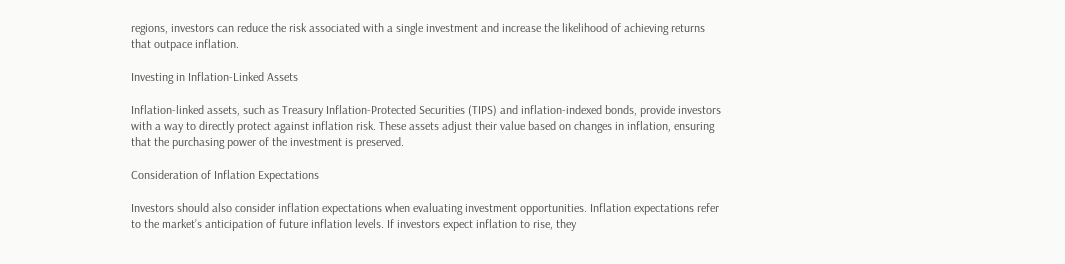regions, investors can reduce the risk associated with a single investment and increase the likelihood of achieving returns that outpace inflation.

Investing in Inflation-Linked Assets

Inflation-linked assets, such as Treasury Inflation-Protected Securities (TIPS) and inflation-indexed bonds, provide investors with a way to directly protect against inflation risk. These assets adjust their value based on changes in inflation, ensuring that the purchasing power of the investment is preserved.

Consideration of Inflation Expectations

Investors should also consider inflation expectations when evaluating investment opportunities. Inflation expectations refer to the market’s anticipation of future inflation levels. If investors expect inflation to rise, they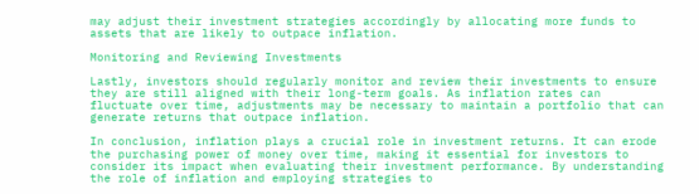may adjust their investment strategies accordingly by allocating more funds to assets that are likely to outpace inflation.

Monitoring and Reviewing Investments

Lastly, investors should regularly monitor and review their investments to ensure they are still aligned with their long-term goals. As inflation rates can fluctuate over time, adjustments may be necessary to maintain a portfolio that can generate returns that outpace inflation.

In conclusion, inflation plays a crucial role in investment returns. It can erode the purchasing power of money over time, making it essential for investors to consider its impact when evaluating their investment performance. By understanding the role of inflation and employing strategies to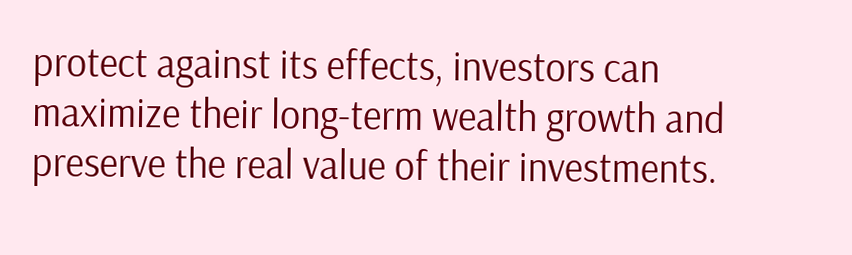protect against its effects, investors can maximize their long-term wealth growth and preserve the real value of their investments.